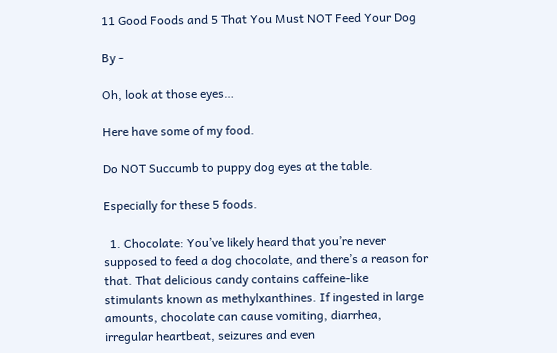11 Good Foods and 5 That You Must NOT Feed Your Dog

By -

Oh, look at those eyes…

Here have some of my food.

Do NOT Succumb to puppy dog eyes at the table.

Especially for these 5 foods.

  1. Chocolate: You’ve likely heard that you’re never supposed to feed a dog chocolate, and there’s a reason for that. That delicious candy contains caffeine-like stimulants known as methylxanthines. If ingested in large amounts, chocolate can cause vomiting, diarrhea, irregular heartbeat, seizures and even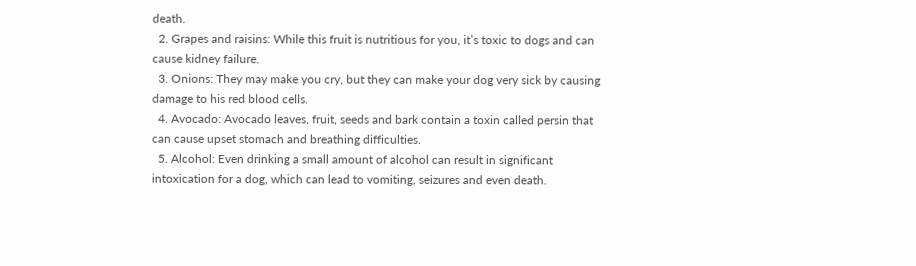death.
  2. Grapes and raisins: While this fruit is nutritious for you, it’s toxic to dogs and can cause kidney failure.
  3. Onions: They may make you cry, but they can make your dog very sick by causing damage to his red blood cells.
  4. Avocado: Avocado leaves, fruit, seeds and bark contain a toxin called persin that can cause upset stomach and breathing difficulties.
  5. Alcohol: Even drinking a small amount of alcohol can result in significant intoxication for a dog, which can lead to vomiting, seizures and even death.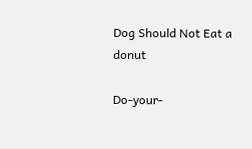Dog Should Not Eat a donut

Do-your-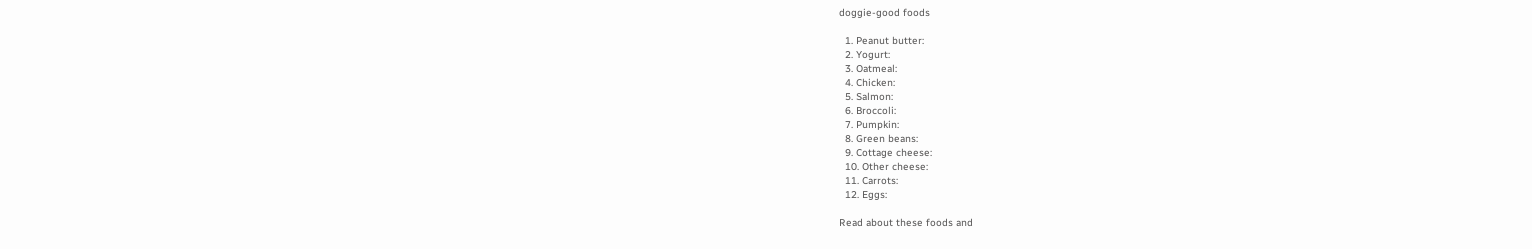doggie-good foods

  1. Peanut butter:
  2. Yogurt:
  3. Oatmeal:
  4. Chicken:
  5. Salmon:
  6. Broccoli:
  7. Pumpkin:
  8. Green beans:
  9. Cottage cheese:
  10. Other cheese:
  11. Carrots:
  12. Eggs:

Read about these foods and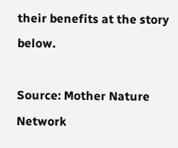their benefits at the story below.

Source: Mother Nature Network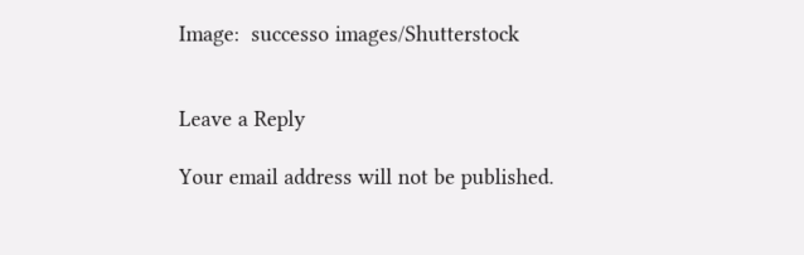Image:  successo images/Shutterstock


Leave a Reply

Your email address will not be published.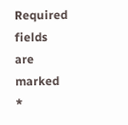Required fields are marked *